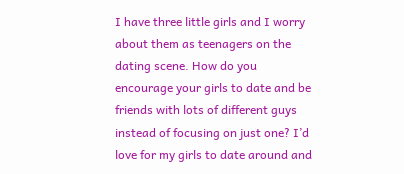I have three little girls and I worry about them as teenagers on the dating scene. How do you encourage your girls to date and be friends with lots of different guys instead of focusing on just one? I’d love for my girls to date around and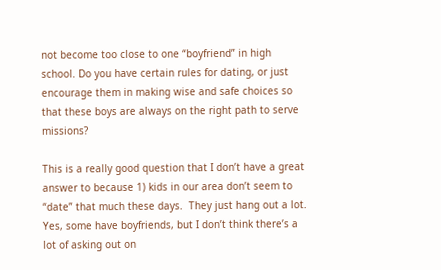not become too close to one “boyfriend” in high school. Do you have certain rules for dating, or just encourage them in making wise and safe choices so that these boys are always on the right path to serve missions?

This is a really good question that I don’t have a great answer to because 1) kids in our area don’t seem to “date” that much these days.  They just hang out a lot. Yes, some have boyfriends, but I don’t think there’s a lot of asking out on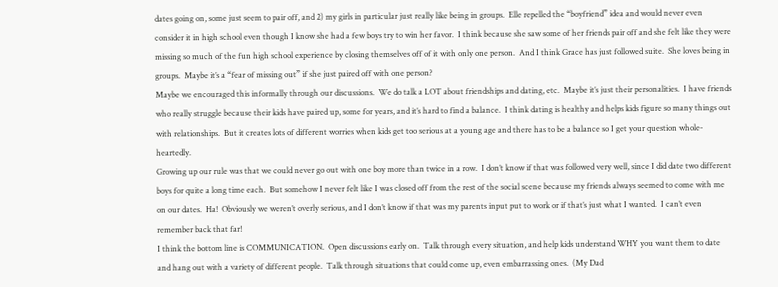dates going on, some just seem to pair off, and 2) my girls in particular just really like being in groups.  Elle repelled the “boyfriend” idea and would never even consider it in high school even though I know she had a few boys try to win her favor.  I think because she saw some of her friends pair off and she felt like they were missing so much of the fun high school experience by closing themselves off of it with only one person.  And I think Grace has just followed suite.  She loves being in groups.  Maybe it’s a “fear of missing out” if she just paired off with one person?
Maybe we encouraged this informally through our discussions.  We do talk a LOT about friendships and dating, etc.  Maybe it’s just their personalities.  I have friends who really struggle because their kids have paired up, some for years, and it’s hard to find a balance.  I think dating is healthy and helps kids figure so many things out with relationships.  But it creates lots of different worries when kids get too serious at a young age and there has to be a balance so I get your question whole-heartedly.
Growing up our rule was that we could never go out with one boy more than twice in a row.  I don’t know if that was followed very well, since I did date two different boys for quite a long time each.  But somehow I never felt like I was closed off from the rest of the social scene because my friends always seemed to come with me on our dates.  Ha!  Obviously we weren’t overly serious, and I don’t know if that was my parents input put to work or if that’s just what I wanted.  I can’t even remember back that far!
I think the bottom line is COMMUNICATION.  Open discussions early on.  Talk through every situation, and help kids understand WHY you want them to date and hang out with a variety of different people.  Talk through situations that could come up, even embarrassing ones.  (My Dad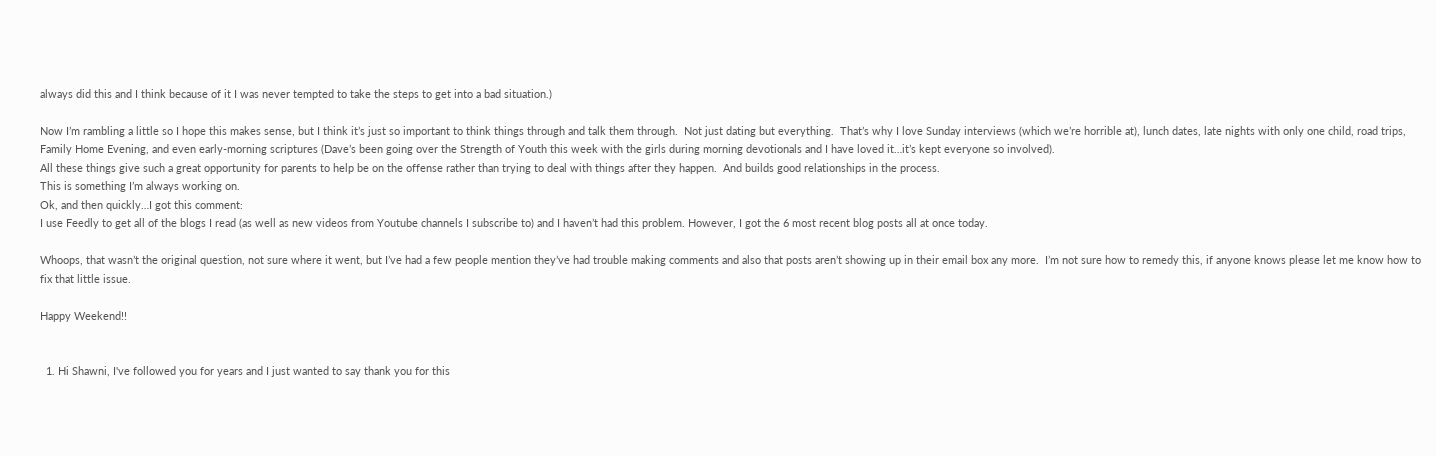always did this and I think because of it I was never tempted to take the steps to get into a bad situation.)

Now I’m rambling a little so I hope this makes sense, but I think it’s just so important to think things through and talk them through.  Not just dating but everything.  That’s why I love Sunday interviews (which we’re horrible at), lunch dates, late nights with only one child, road trips, Family Home Evening, and even early-morning scriptures (Dave’s been going over the Strength of Youth this week with the girls during morning devotionals and I have loved it…it’s kept everyone so involved).
All these things give such a great opportunity for parents to help be on the offense rather than trying to deal with things after they happen.  And builds good relationships in the process.
This is something I’m always working on.
Ok, and then quickly…I got this comment:
I use Feedly to get all of the blogs I read (as well as new videos from Youtube channels I subscribe to) and I haven’t had this problem. However, I got the 6 most recent blog posts all at once today.

Whoops, that wasn’t the original question, not sure where it went, but I’ve had a few people mention they’ve had trouble making comments and also that posts aren’t showing up in their email box any more.  I’m not sure how to remedy this, if anyone knows please let me know how to fix that little issue.

Happy Weekend!!


  1. Hi Shawni, I've followed you for years and I just wanted to say thank you for this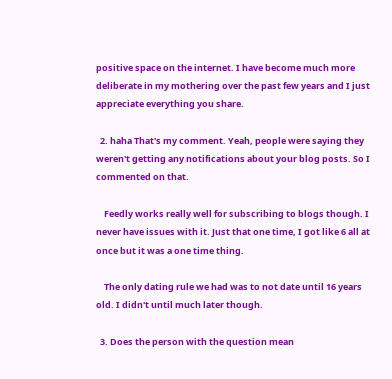positive space on the internet. I have become much more deliberate in my mothering over the past few years and I just appreciate everything you share.

  2. haha That's my comment. Yeah, people were saying they weren't getting any notifications about your blog posts. So I commented on that.

    Feedly works really well for subscribing to blogs though. I never have issues with it. Just that one time, I got like 6 all at once but it was a one time thing.

    The only dating rule we had was to not date until 16 years old. I didn't until much later though.

  3. Does the person with the question mean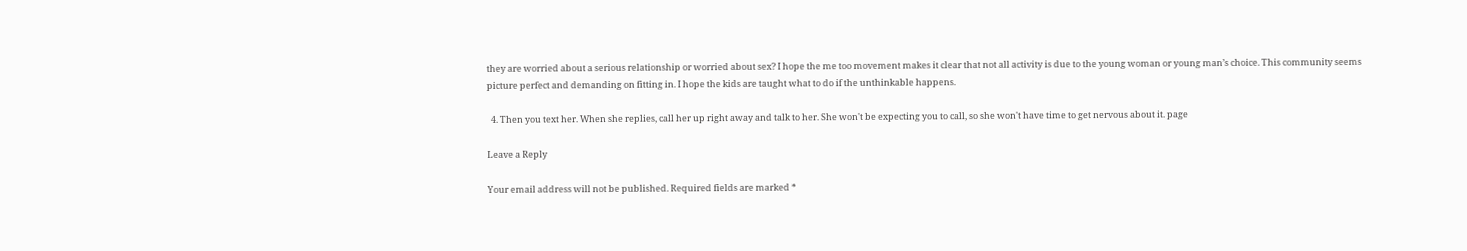they are worried about a serious relationship or worried about sex? I hope the me too movement makes it clear that not all activity is due to the young woman or young man’s choice. This community seems picture perfect and demanding on fitting in. I hope the kids are taught what to do if the unthinkable happens.

  4. Then you text her. When she replies, call her up right away and talk to her. She won't be expecting you to call, so she won't have time to get nervous about it. page

Leave a Reply

Your email address will not be published. Required fields are marked *